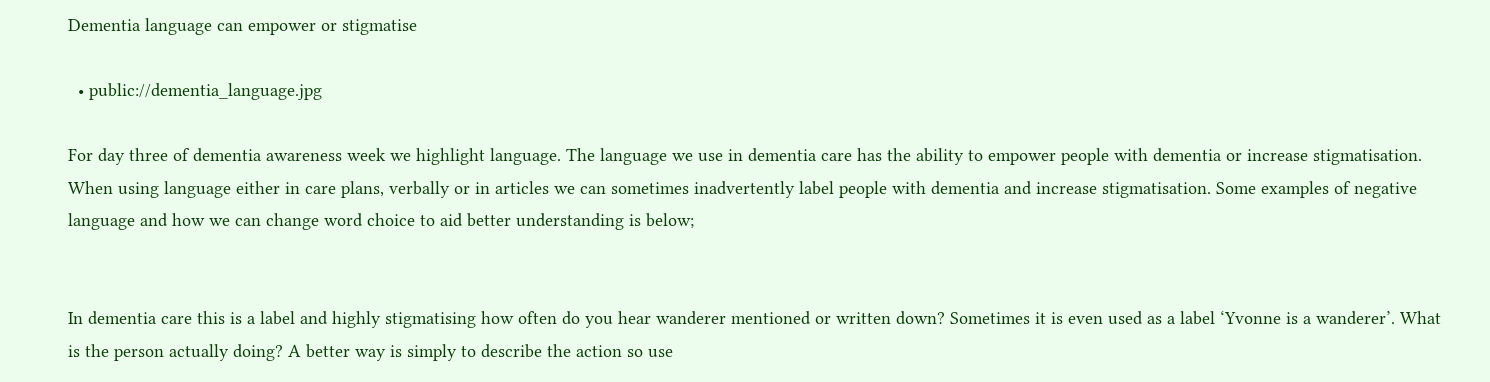Dementia language can empower or stigmatise

  • public://dementia_language.jpg

For day three of dementia awareness week we highlight language. The language we use in dementia care has the ability to empower people with dementia or increase stigmatisation. When using language either in care plans, verbally or in articles we can sometimes inadvertently label people with dementia and increase stigmatisation. Some examples of negative language and how we can change word choice to aid better understanding is below;


In dementia care this is a label and highly stigmatising how often do you hear wanderer mentioned or written down? Sometimes it is even used as a label ‘Yvonne is a wanderer’. What is the person actually doing? A better way is simply to describe the action so use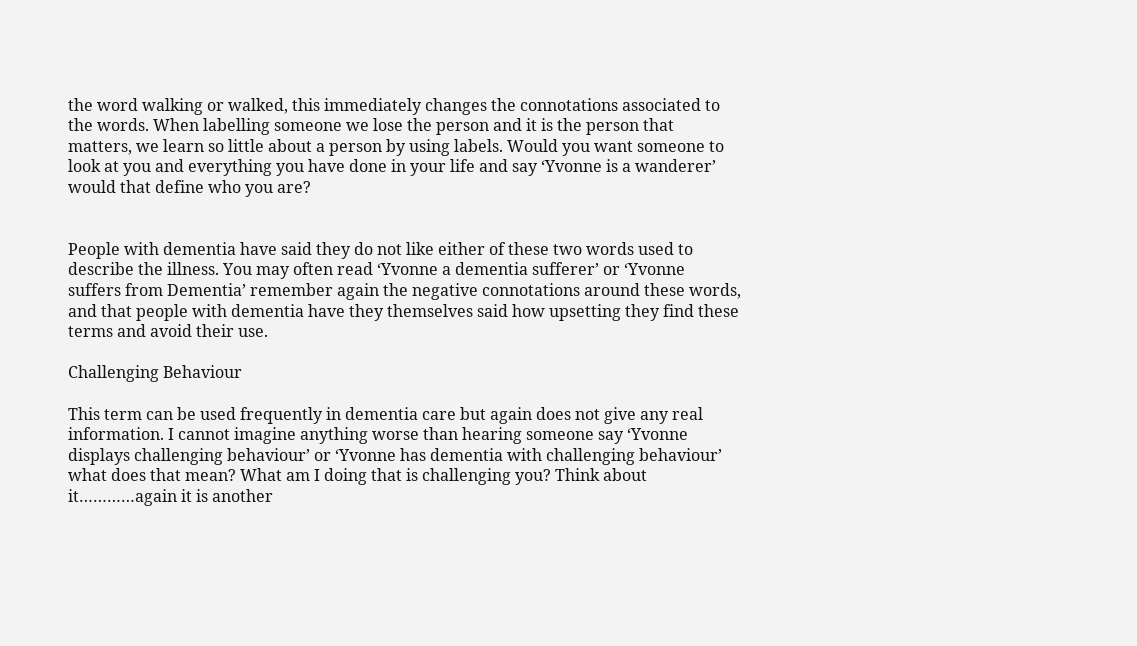the word walking or walked, this immediately changes the connotations associated to the words. When labelling someone we lose the person and it is the person that matters, we learn so little about a person by using labels. Would you want someone to look at you and everything you have done in your life and say ‘Yvonne is a wanderer’ would that define who you are?


People with dementia have said they do not like either of these two words used to describe the illness. You may often read ‘Yvonne a dementia sufferer’ or ‘Yvonne suffers from Dementia’ remember again the negative connotations around these words, and that people with dementia have they themselves said how upsetting they find these terms and avoid their use.

Challenging Behaviour

This term can be used frequently in dementia care but again does not give any real information. I cannot imagine anything worse than hearing someone say ‘Yvonne displays challenging behaviour’ or ‘Yvonne has dementia with challenging behaviour’ what does that mean? What am I doing that is challenging you? Think about it…………again it is another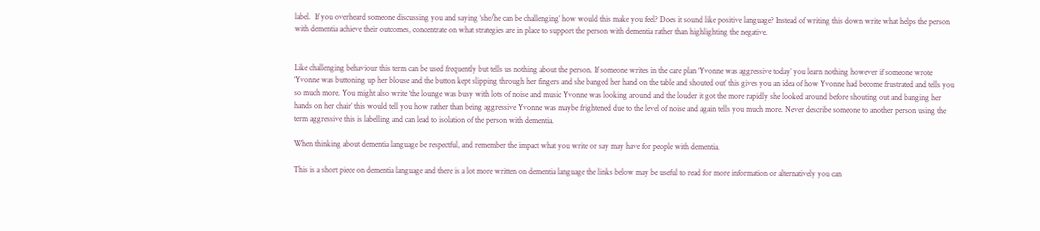label.  If you overheard someone discussing you and saying ‘she/he can be challenging’ how would this make you feel? Does it sound like positive language? Instead of writing this down write what helps the person with dementia achieve their outcomes, concentrate on what strategies are in place to support the person with dementia rather than highlighting the negative.


Like challenging behaviour this term can be used frequently but tells us nothing about the person. If someone writes in the care plan ‘Yvonne was aggressive today’ you learn nothing however if someone wrote ‘Yvonne was buttoning up her blouse and the button kept slipping through her fingers and she banged her hand on the table and shouted out’ this gives you an idea of how Yvonne had become frustrated and tells you so much more. You might also write ‘the lounge was busy with lots of noise and music Yvonne was looking around and the louder it got the more rapidly she looked around before shouting out and banging her hands on her chair’ this would tell you how rather than being aggressive Yvonne was maybe frightened due to the level of noise and again tells you much more. Never describe someone to another person using the term aggressive this is labelling and can lead to isolation of the person with dementia.

When thinking about dementia language be respectful, and remember the impact what you write or say may have for people with dementia.

This is a short piece on dementia language and there is a lot more written on dementia language the links below may be useful to read for more information or alternatively you can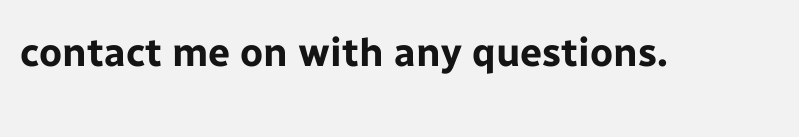contact me on with any questions.